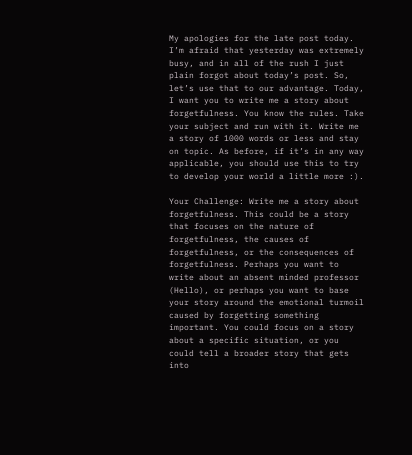My apologies for the late post today. I’m afraid that yesterday was extremely busy, and in all of the rush I just plain forgot about today’s post. So, let’s use that to our advantage. Today, I want you to write me a story about forgetfulness. You know the rules. Take your subject and run with it. Write me a story of 1000 words or less and stay on topic. As before, if it’s in any way applicable, you should use this to try to develop your world a little more :).

Your Challenge: Write me a story about forgetfulness. This could be a story that focuses on the nature of forgetfulness, the causes of forgetfulness, or the consequences of forgetfulness. Perhaps you want to write about an absent minded professor (Hello), or perhaps you want to base your story around the emotional turmoil caused by forgetting something important. You could focus on a story about a specific situation, or you could tell a broader story that gets into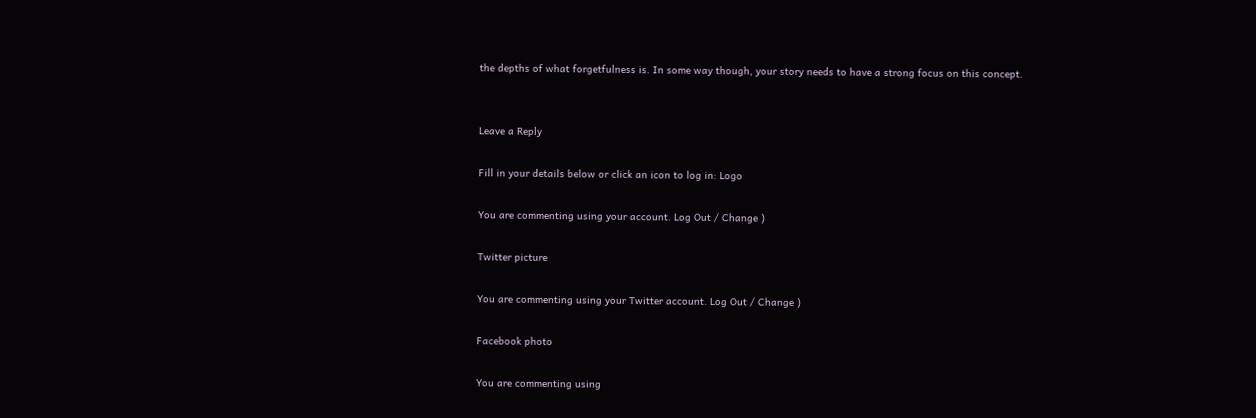the depths of what forgetfulness is. In some way though, your story needs to have a strong focus on this concept.


Leave a Reply

Fill in your details below or click an icon to log in: Logo

You are commenting using your account. Log Out / Change )

Twitter picture

You are commenting using your Twitter account. Log Out / Change )

Facebook photo

You are commenting using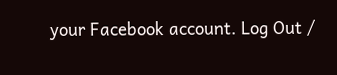your Facebook account. Log Out /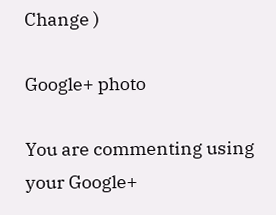Change )

Google+ photo

You are commenting using your Google+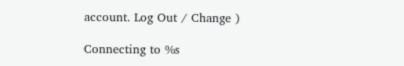account. Log Out / Change )

Connecting to %s